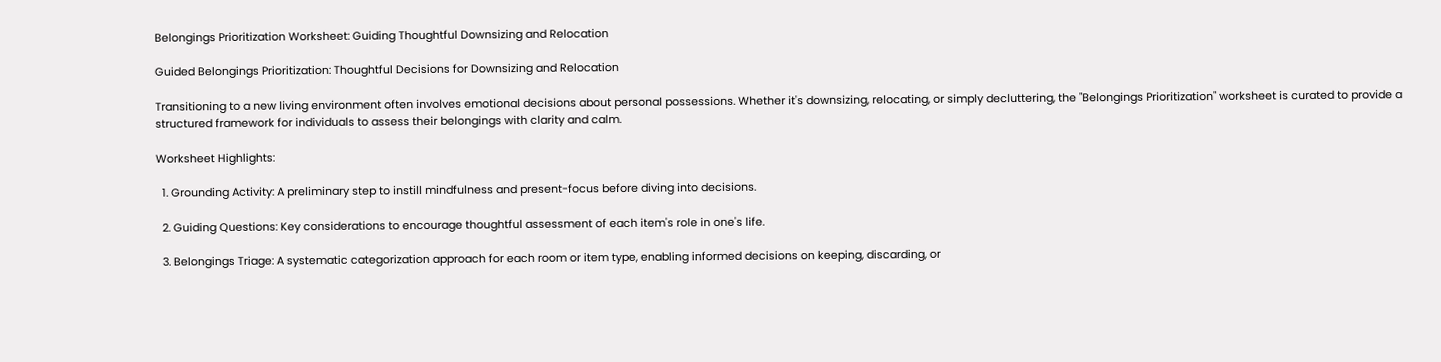Belongings Prioritization Worksheet: Guiding Thoughtful Downsizing and Relocation

Guided Belongings Prioritization: Thoughtful Decisions for Downsizing and Relocation

Transitioning to a new living environment often involves emotional decisions about personal possessions. Whether it's downsizing, relocating, or simply decluttering, the "Belongings Prioritization" worksheet is curated to provide a structured framework for individuals to assess their belongings with clarity and calm.

Worksheet Highlights:

  1. Grounding Activity: A preliminary step to instill mindfulness and present-focus before diving into decisions.

  2. Guiding Questions: Key considerations to encourage thoughtful assessment of each item's role in one's life.

  3. Belongings Triage: A systematic categorization approach for each room or item type, enabling informed decisions on keeping, discarding, or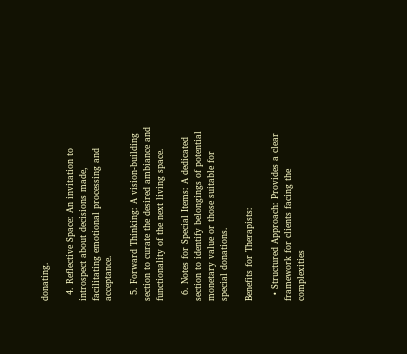donating.

  4. Reflective Space: An invitation to introspect about decisions made, facilitating emotional processing and acceptance.

  5. Forward Thinking: A vision-building section to curate the desired ambiance and functionality of the next living space.

  6. Notes for Special Items: A dedicated section to identify belongings of potential monetary value or those suitable for special donations.

Benefits for Therapists:

  • Structured Approach: Provides a clear framework for clients facing the complexities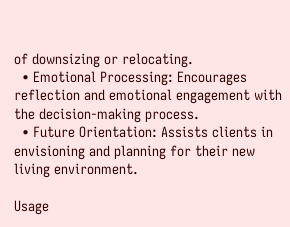of downsizing or relocating.
  • Emotional Processing: Encourages reflection and emotional engagement with the decision-making process.
  • Future Orientation: Assists clients in envisioning and planning for their new living environment.

Usage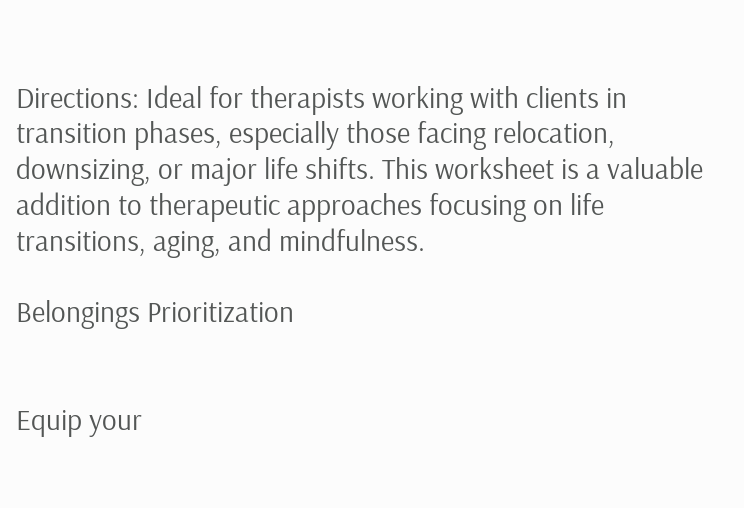Directions: Ideal for therapists working with clients in transition phases, especially those facing relocation, downsizing, or major life shifts. This worksheet is a valuable addition to therapeutic approaches focusing on life transitions, aging, and mindfulness.

Belongings Prioritization


Equip your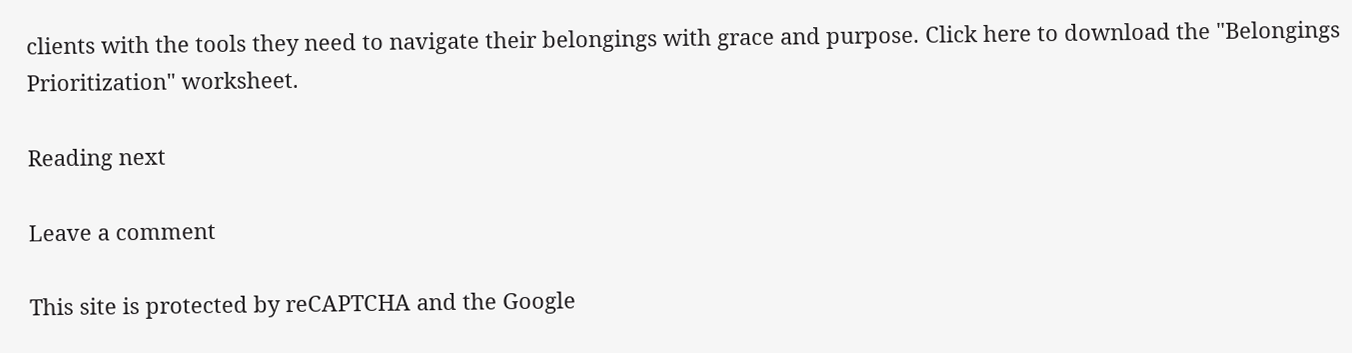clients with the tools they need to navigate their belongings with grace and purpose. Click here to download the "Belongings Prioritization" worksheet.

Reading next

Leave a comment

This site is protected by reCAPTCHA and the Google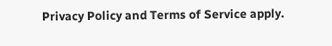Privacy Policy and Terms of Service apply.